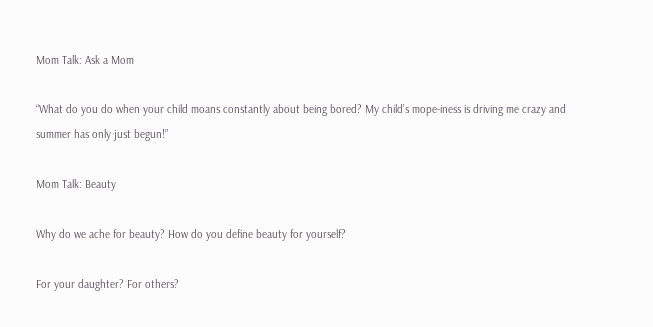Mom Talk: Ask a Mom

“What do you do when your child moans constantly about being bored? My child’s mope-iness is driving me crazy and summer has only just begun!”

Mom Talk: Beauty

Why do we ache for beauty? How do you define beauty for yourself?

For your daughter? For others?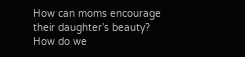How can moms encourage their daughter’s beauty?  How do we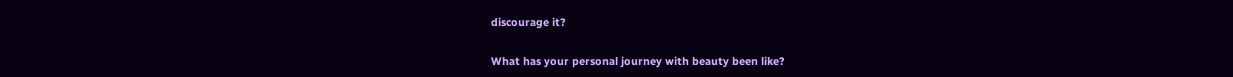discourage it?

What has your personal journey with beauty been like?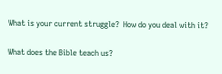What is your current struggle?  How do you deal with it?

What does the Bible teach us?